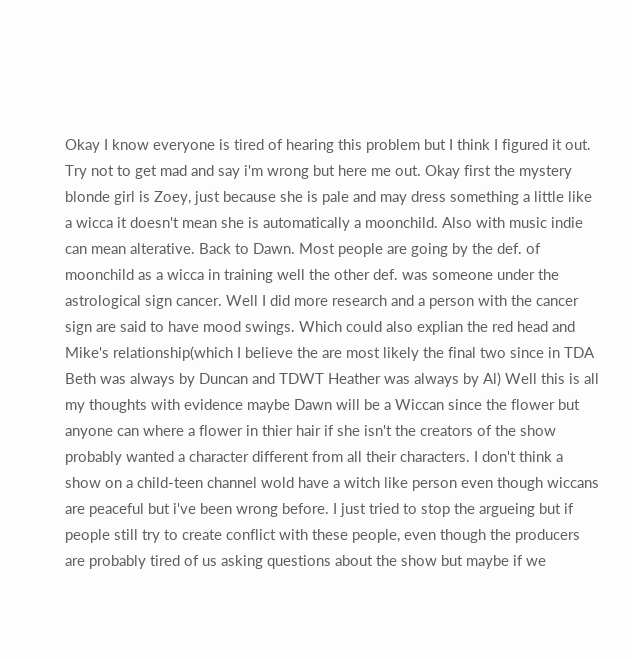Okay I know everyone is tired of hearing this problem but I think I figured it out. Try not to get mad and say i'm wrong but here me out. Okay first the mystery blonde girl is Zoey, just because she is pale and may dress something a little like a wicca it doesn't mean she is automatically a moonchild. Also with music indie can mean alterative. Back to Dawn. Most people are going by the def. of moonchild as a wicca in training well the other def. was someone under the astrological sign cancer. Well I did more research and a person with the cancer sign are said to have mood swings. Which could also explian the red head and Mike's relationship(which I believe the are most likely the final two since in TDA Beth was always by Duncan and TDWT Heather was always by Al) Well this is all my thoughts with evidence maybe Dawn will be a Wiccan since the flower but anyone can where a flower in thier hair if she isn't the creators of the show probably wanted a character different from all their characters. I don't think a show on a child-teen channel wold have a witch like person even though wiccans are peaceful but i've been wrong before. I just tried to stop the argueing but if people still try to create conflict with these people, even though the producers are probably tired of us asking questions about the show but maybe if we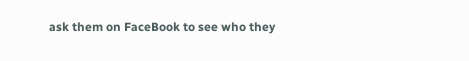ask them on FaceBook to see who they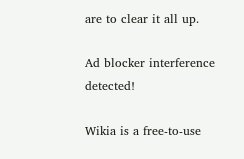are to clear it all up.

Ad blocker interference detected!

Wikia is a free-to-use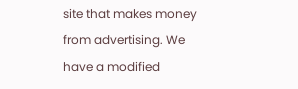site that makes money from advertising. We have a modified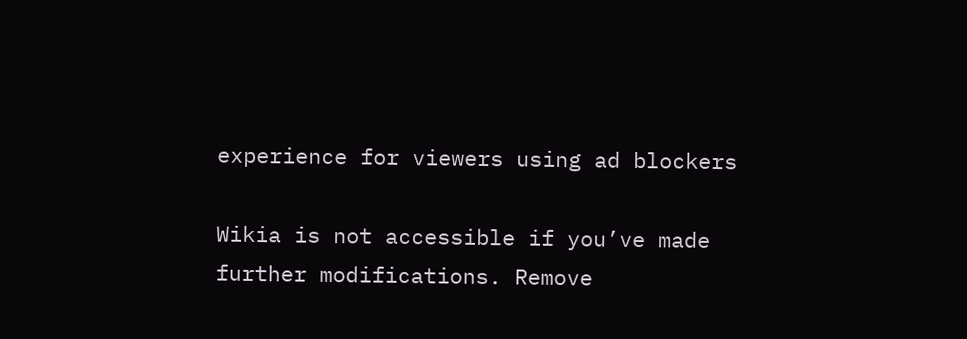experience for viewers using ad blockers

Wikia is not accessible if you’ve made further modifications. Remove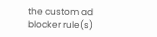the custom ad blocker rule(s)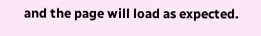and the page will load as expected.